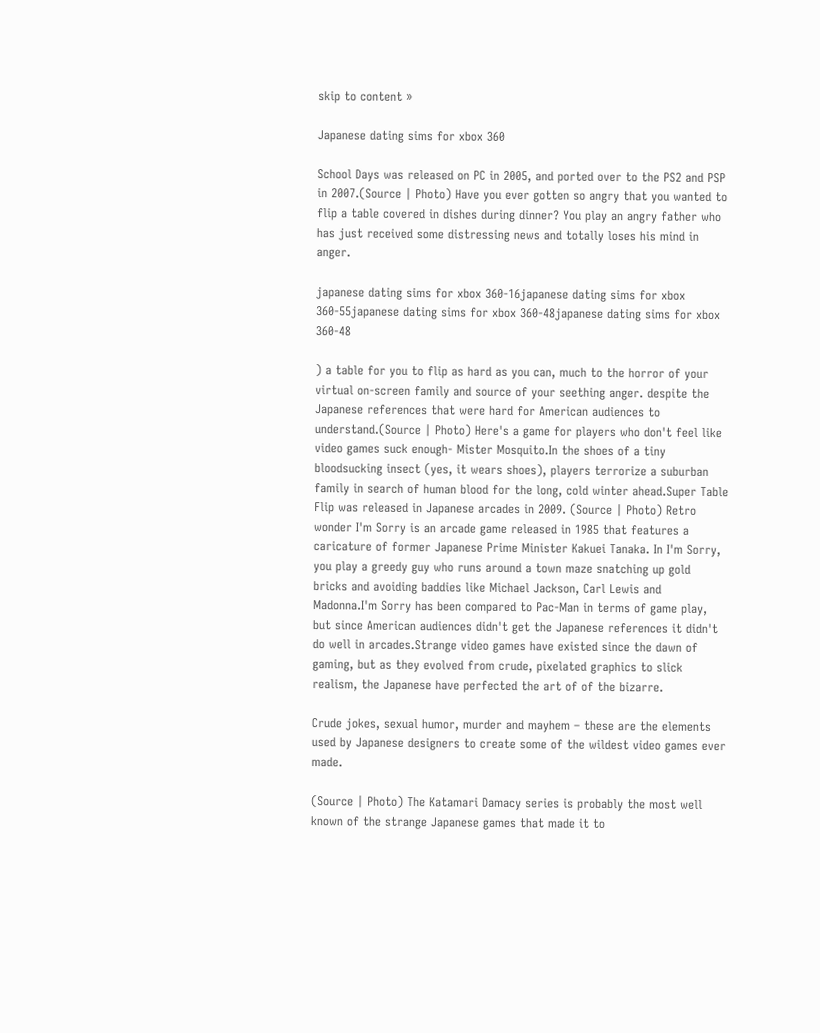skip to content »

Japanese dating sims for xbox 360

School Days was released on PC in 2005, and ported over to the PS2 and PSP in 2007.(Source | Photo) Have you ever gotten so angry that you wanted to flip a table covered in dishes during dinner? You play an angry father who has just received some distressing news and totally loses his mind in anger.

japanese dating sims for xbox 360-16japanese dating sims for xbox 360-55japanese dating sims for xbox 360-48japanese dating sims for xbox 360-48

) a table for you to flip as hard as you can, much to the horror of your virtual on-screen family and source of your seething anger. despite the Japanese references that were hard for American audiences to understand.(Source | Photo) Here's a game for players who don't feel like video games suck enough- Mister Mosquito.In the shoes of a tiny bloodsucking insect (yes, it wears shoes), players terrorize a suburban family in search of human blood for the long, cold winter ahead.Super Table Flip was released in Japanese arcades in 2009. (Source | Photo) Retro wonder I'm Sorry is an arcade game released in 1985 that features a caricature of former Japanese Prime Minister Kakuei Tanaka. In I'm Sorry, you play a greedy guy who runs around a town maze snatching up gold bricks and avoiding baddies like Michael Jackson, Carl Lewis and Madonna.I'm Sorry has been compared to Pac-Man in terms of game play, but since American audiences didn't get the Japanese references it didn't do well in arcades.Strange video games have existed since the dawn of gaming, but as they evolved from crude, pixelated graphics to slick realism, the Japanese have perfected the art of of the bizarre.

Crude jokes, sexual humor, murder and mayhem – these are the elements used by Japanese designers to create some of the wildest video games ever made.

(Source | Photo) The Katamari Damacy series is probably the most well known of the strange Japanese games that made it to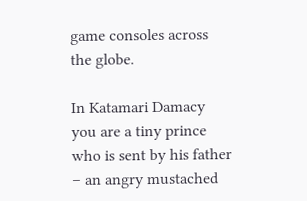game consoles across the globe.

In Katamari Damacy you are a tiny prince who is sent by his father – an angry mustached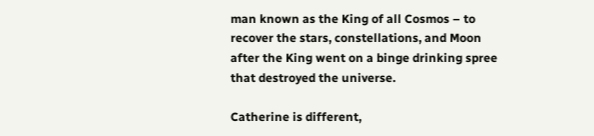man known as the King of all Cosmos – to recover the stars, constellations, and Moon after the King went on a binge drinking spree that destroyed the universe.

Catherine is different,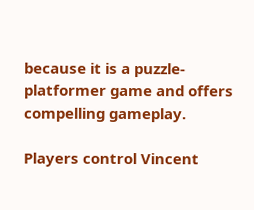because it is a puzzle-platformer game and offers compelling gameplay.

Players control Vincent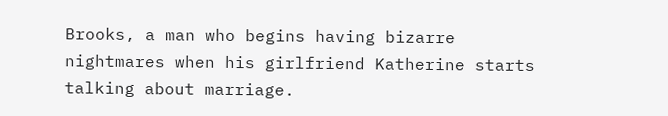Brooks, a man who begins having bizarre nightmares when his girlfriend Katherine starts talking about marriage.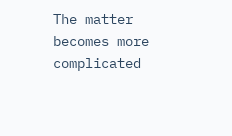The matter becomes more complicated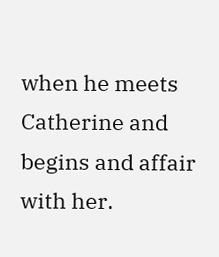when he meets Catherine and begins and affair with her.